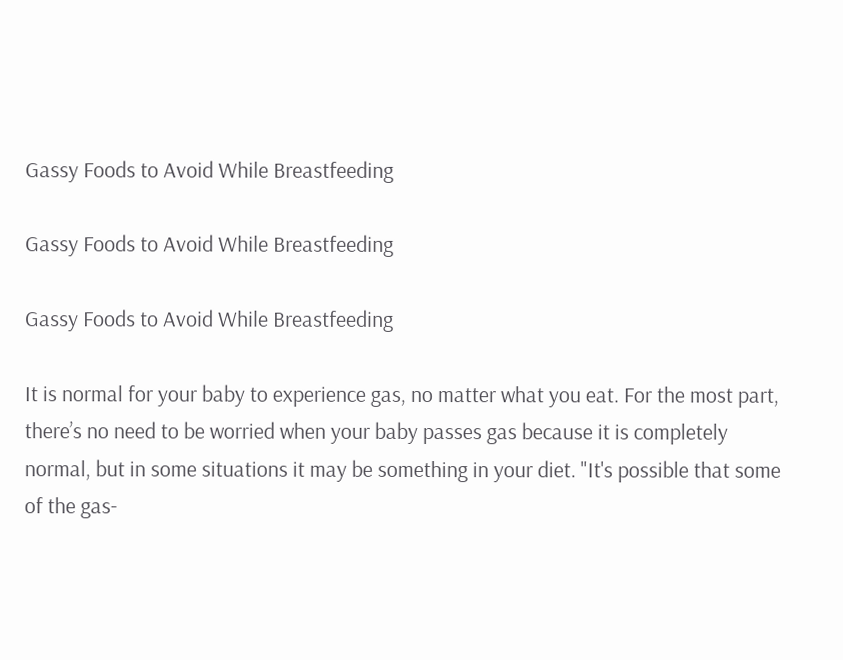Gassy Foods to Avoid While Breastfeeding

Gassy Foods to Avoid While Breastfeeding

Gassy Foods to Avoid While Breastfeeding

It is normal for your baby to experience gas, no matter what you eat. For the most part, there’s no need to be worried when your baby passes gas because it is completely normal, but in some situations it may be something in your diet. "It's possible that some of the gas-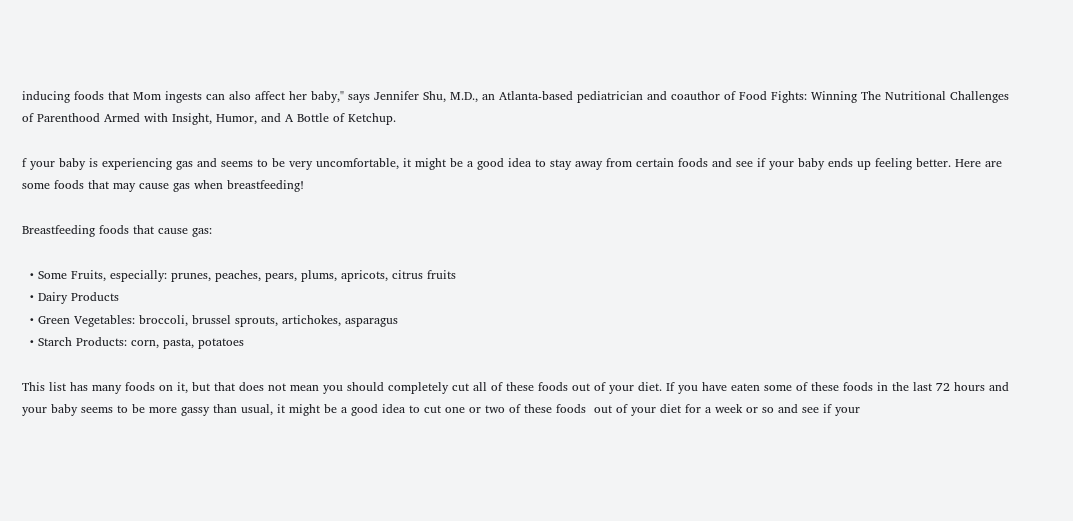inducing foods that Mom ingests can also affect her baby," says Jennifer Shu, M.D., an Atlanta-based pediatrician and coauthor of Food Fights: Winning The Nutritional Challenges of Parenthood Armed with Insight, Humor, and A Bottle of Ketchup.

f your baby is experiencing gas and seems to be very uncomfortable, it might be a good idea to stay away from certain foods and see if your baby ends up feeling better. Here are some foods that may cause gas when breastfeeding!

Breastfeeding foods that cause gas:

  • Some Fruits, especially: prunes, peaches, pears, plums, apricots, citrus fruits
  • Dairy Products
  • Green Vegetables: broccoli, brussel sprouts, artichokes, asparagus
  • Starch Products: corn, pasta, potatoes

This list has many foods on it, but that does not mean you should completely cut all of these foods out of your diet. If you have eaten some of these foods in the last 72 hours and your baby seems to be more gassy than usual, it might be a good idea to cut one or two of these foods  out of your diet for a week or so and see if your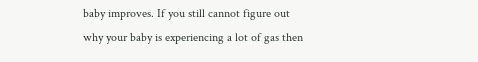baby improves. If you still cannot figure out why your baby is experiencing a lot of gas then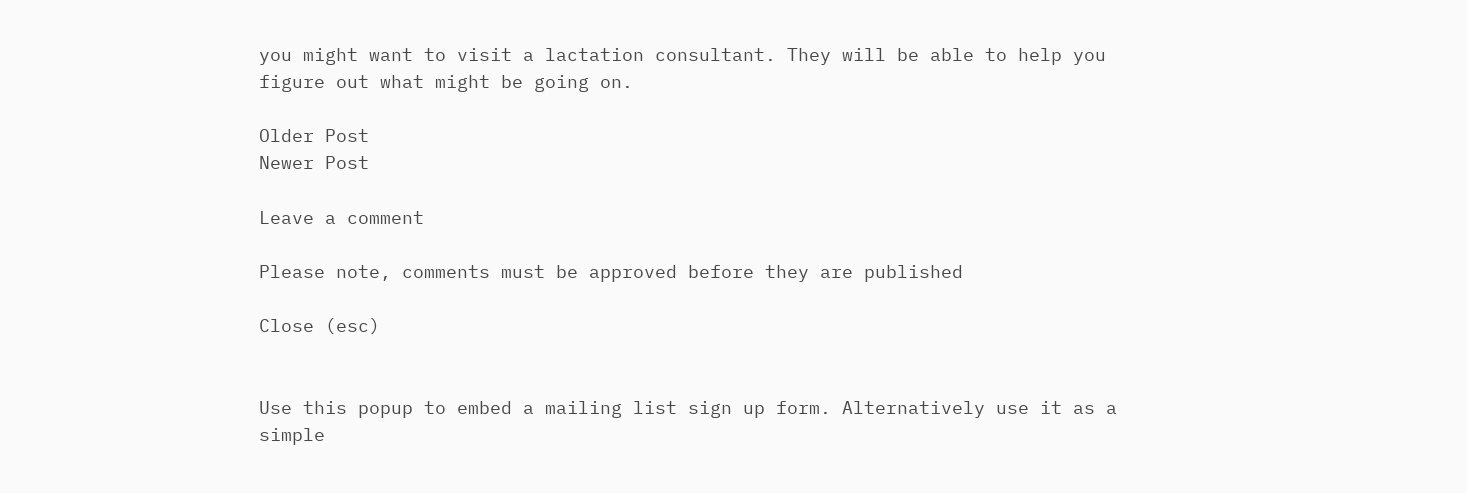you might want to visit a lactation consultant. They will be able to help you figure out what might be going on.

Older Post
Newer Post

Leave a comment

Please note, comments must be approved before they are published

Close (esc)


Use this popup to embed a mailing list sign up form. Alternatively use it as a simple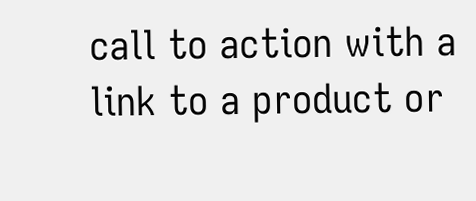call to action with a link to a product or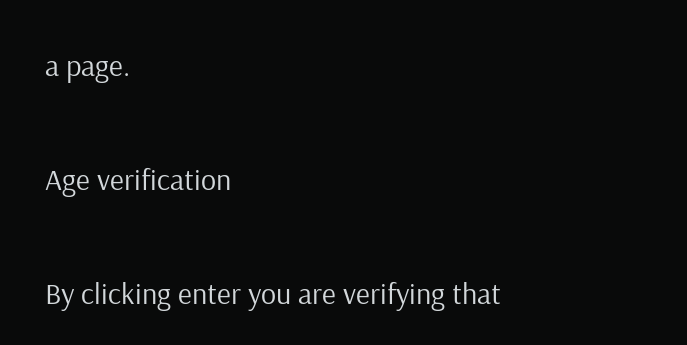a page.

Age verification

By clicking enter you are verifying that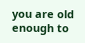you are old enough to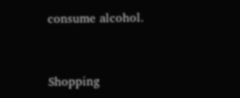consume alcohol.


Shopping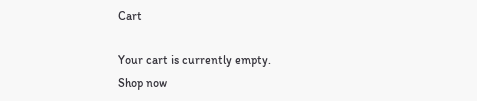Cart

Your cart is currently empty.
Shop now